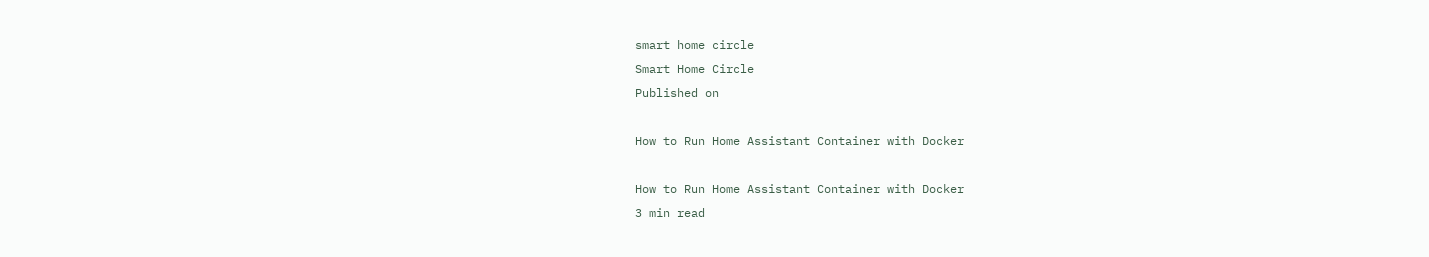smart home circle
Smart Home Circle
Published on

How to Run Home Assistant Container with Docker

How to Run Home Assistant Container with Docker
3 min read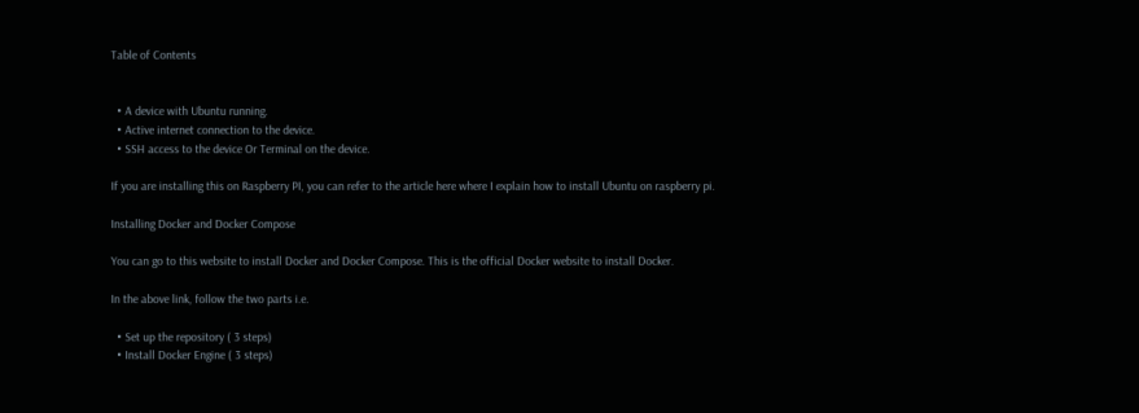Table of Contents


  • A device with Ubuntu running.
  • Active internet connection to the device.
  • SSH access to the device Or Terminal on the device.

If you are installing this on Raspberry PI, you can refer to the article here where I explain how to install Ubuntu on raspberry pi.

Installing Docker and Docker Compose

You can go to this website to install Docker and Docker Compose. This is the official Docker website to install Docker.

In the above link, follow the two parts i.e.

  • Set up the repository ( 3 steps)
  • Install Docker Engine ( 3 steps)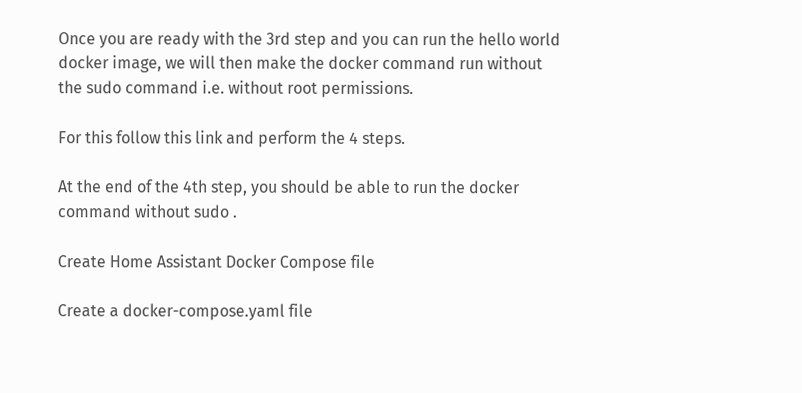Once you are ready with the 3rd step and you can run the hello world docker image, we will then make the docker command run without the sudo command i.e. without root permissions.

For this follow this link and perform the 4 steps.

At the end of the 4th step, you should be able to run the docker command without sudo .

Create Home Assistant Docker Compose file

Create a docker-compose.yaml file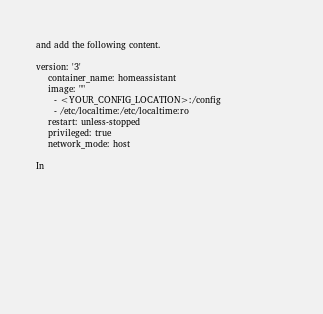and add the following content.

version: '3'
    container_name: homeassistant
    image: ""
      - <YOUR_CONFIG_LOCATION>:/config
      - /etc/localtime:/etc/localtime:ro
    restart: unless-stopped
    privileged: true
    network_mode: host

In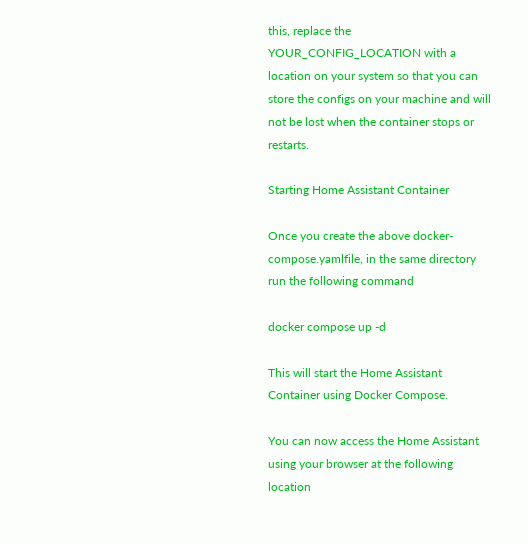this, replace the YOUR_CONFIG_LOCATION with a location on your system so that you can store the configs on your machine and will not be lost when the container stops or restarts.

Starting Home Assistant Container

Once you create the above docker-compose.yamlfile, in the same directory run the following command

docker compose up -d

This will start the Home Assistant Container using Docker Compose.

You can now access the Home Assistant using your browser at the following location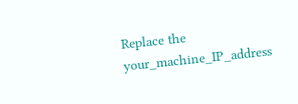Replace the your_machine_IP_address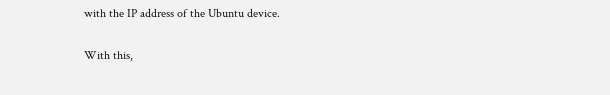with the IP address of the Ubuntu device.

With this,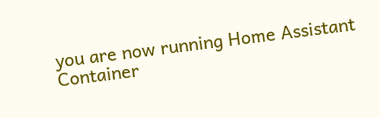you are now running Home Assistant Container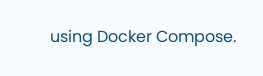using Docker Compose.